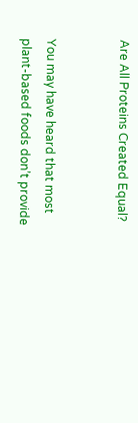Are All Proteins Created Equal?


You may have heard that most plant-based foods don’t provide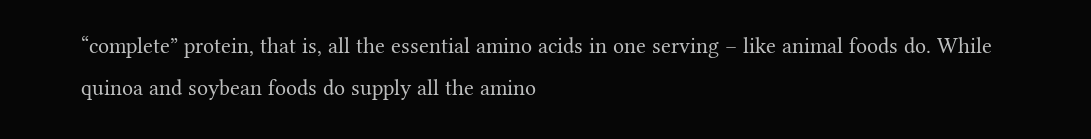“complete” protein, that is, all the essential amino acids in one serving – like animal foods do. While quinoa and soybean foods do supply all the amino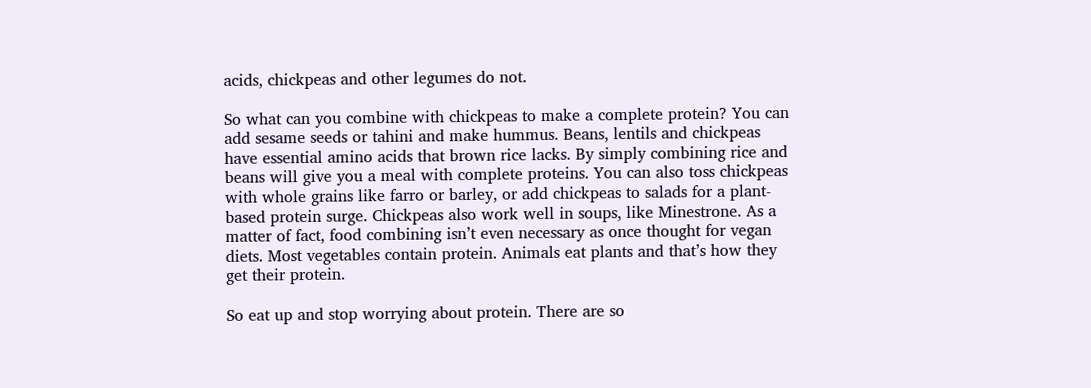acids, chickpeas and other legumes do not.

So what can you combine with chickpeas to make a complete protein? You can add sesame seeds or tahini and make hummus. Beans, lentils and chickpeas have essential amino acids that brown rice lacks. By simply combining rice and beans will give you a meal with complete proteins. You can also toss chickpeas with whole grains like farro or barley, or add chickpeas to salads for a plant-based protein surge. Chickpeas also work well in soups, like Minestrone. As a matter of fact, food combining isn’t even necessary as once thought for vegan diets. Most vegetables contain protein. Animals eat plants and that’s how they get their protein.

So eat up and stop worrying about protein. There are so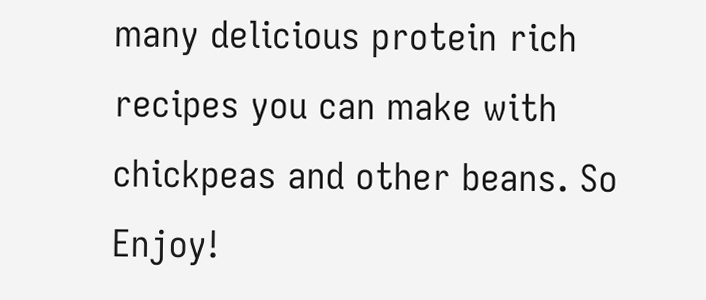many delicious protein rich recipes you can make with chickpeas and other beans. So Enjoy!